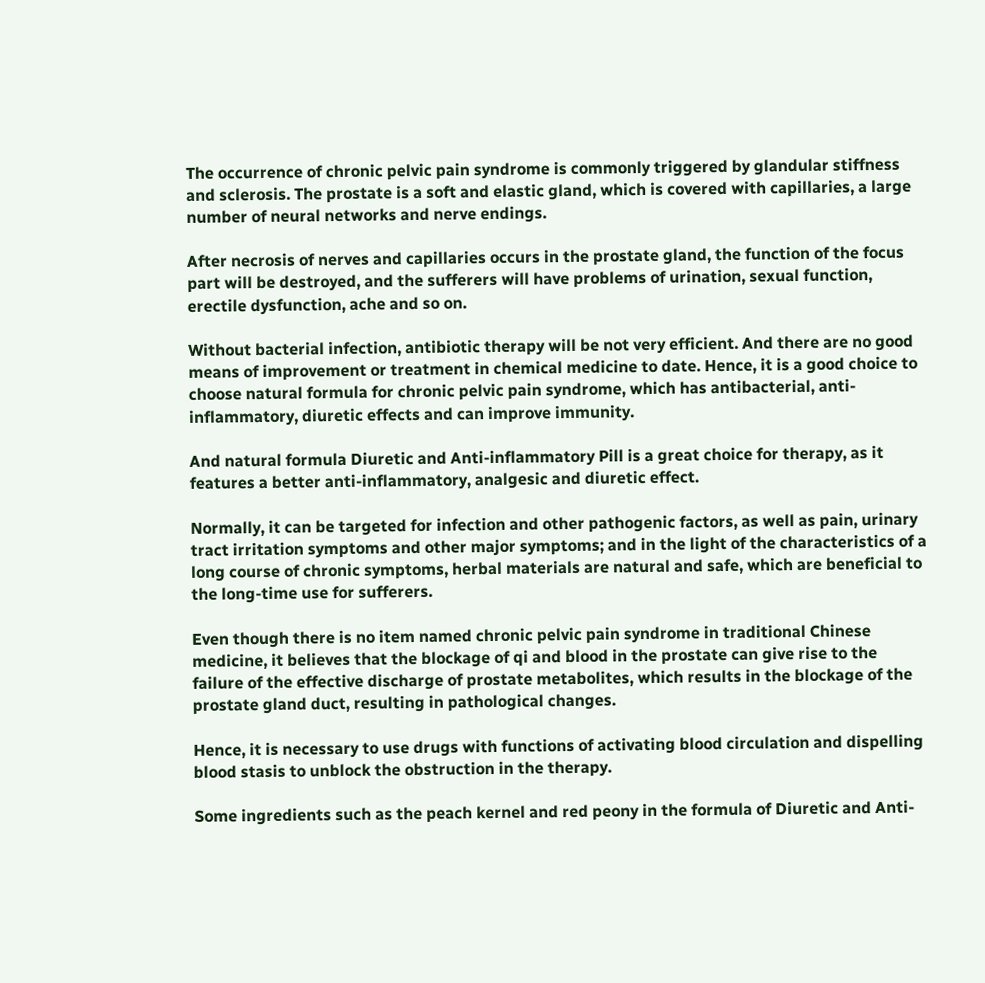The occurrence of chronic pelvic pain syndrome is commonly triggered by glandular stiffness and sclerosis. The prostate is a soft and elastic gland, which is covered with capillaries, a large number of neural networks and nerve endings.

After necrosis of nerves and capillaries occurs in the prostate gland, the function of the focus part will be destroyed, and the sufferers will have problems of urination, sexual function, erectile dysfunction, ache and so on.

Without bacterial infection, antibiotic therapy will be not very efficient. And there are no good means of improvement or treatment in chemical medicine to date. Hence, it is a good choice to choose natural formula for chronic pelvic pain syndrome, which has antibacterial, anti-inflammatory, diuretic effects and can improve immunity.

And natural formula Diuretic and Anti-inflammatory Pill is a great choice for therapy, as it features a better anti-inflammatory, analgesic and diuretic effect.

Normally, it can be targeted for infection and other pathogenic factors, as well as pain, urinary tract irritation symptoms and other major symptoms; and in the light of the characteristics of a long course of chronic symptoms, herbal materials are natural and safe, which are beneficial to the long-time use for sufferers.

Even though there is no item named chronic pelvic pain syndrome in traditional Chinese medicine, it believes that the blockage of qi and blood in the prostate can give rise to the failure of the effective discharge of prostate metabolites, which results in the blockage of the prostate gland duct, resulting in pathological changes.

Hence, it is necessary to use drugs with functions of activating blood circulation and dispelling blood stasis to unblock the obstruction in the therapy.

Some ingredients such as the peach kernel and red peony in the formula of Diuretic and Anti-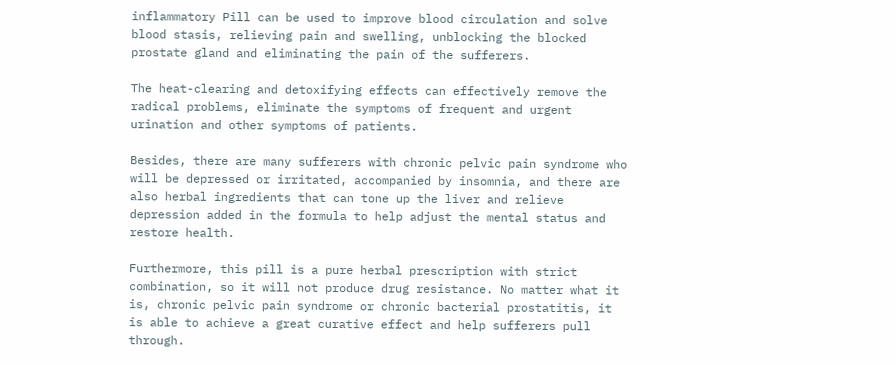inflammatory Pill can be used to improve blood circulation and solve blood stasis, relieving pain and swelling, unblocking the blocked prostate gland and eliminating the pain of the sufferers.

The heat-clearing and detoxifying effects can effectively remove the radical problems, eliminate the symptoms of frequent and urgent urination and other symptoms of patients.

Besides, there are many sufferers with chronic pelvic pain syndrome who will be depressed or irritated, accompanied by insomnia, and there are also herbal ingredients that can tone up the liver and relieve depression added in the formula to help adjust the mental status and restore health.

Furthermore, this pill is a pure herbal prescription with strict combination, so it will not produce drug resistance. No matter what it is, chronic pelvic pain syndrome or chronic bacterial prostatitis, it is able to achieve a great curative effect and help sufferers pull through.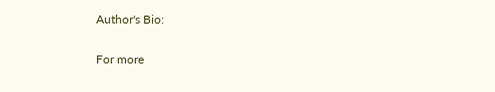Author's Bio:

For more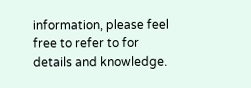information, please feel free to refer to for details and knowledge.